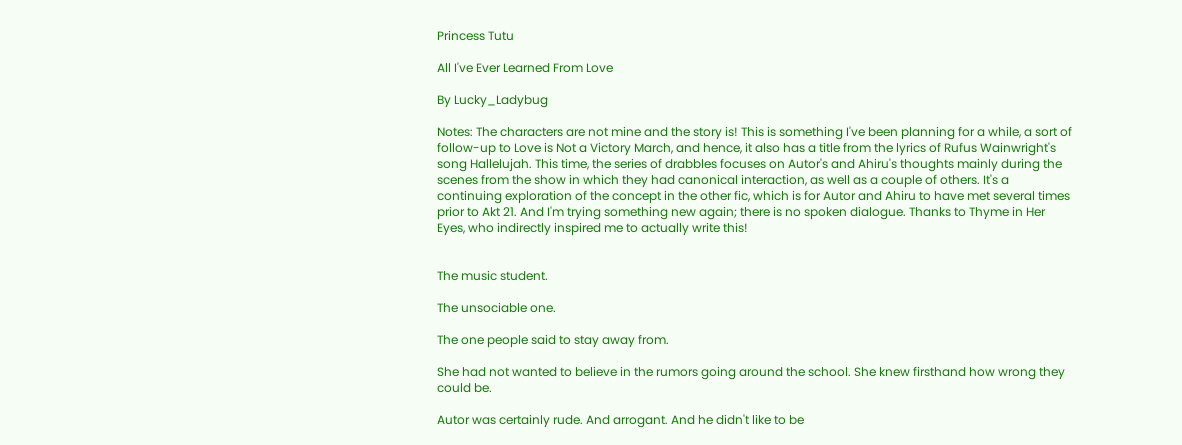Princess Tutu

All I've Ever Learned From Love

By Lucky_Ladybug

Notes: The characters are not mine and the story is! This is something I've been planning for a while, a sort of follow-up to Love is Not a Victory March, and hence, it also has a title from the lyrics of Rufus Wainwright's song Hallelujah. This time, the series of drabbles focuses on Autor's and Ahiru's thoughts mainly during the scenes from the show in which they had canonical interaction, as well as a couple of others. It's a continuing exploration of the concept in the other fic, which is for Autor and Ahiru to have met several times prior to Akt 21. And I'm trying something new again; there is no spoken dialogue. Thanks to Thyme in Her Eyes, who indirectly inspired me to actually write this!


The music student.

The unsociable one.

The one people said to stay away from.

She had not wanted to believe in the rumors going around the school. She knew firsthand how wrong they could be.

Autor was certainly rude. And arrogant. And he didn't like to be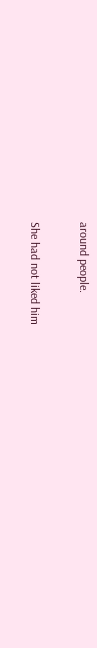around people.

She had not liked him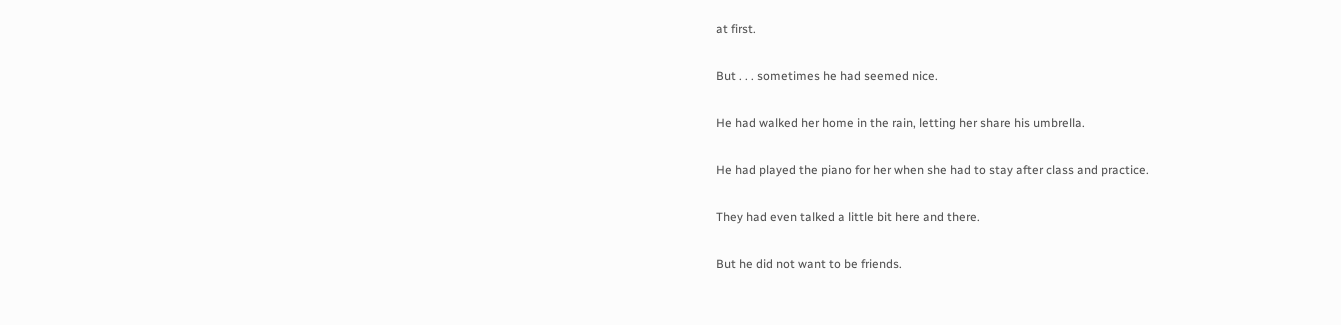at first.

But . . . sometimes he had seemed nice.

He had walked her home in the rain, letting her share his umbrella.

He had played the piano for her when she had to stay after class and practice.

They had even talked a little bit here and there.

But he did not want to be friends.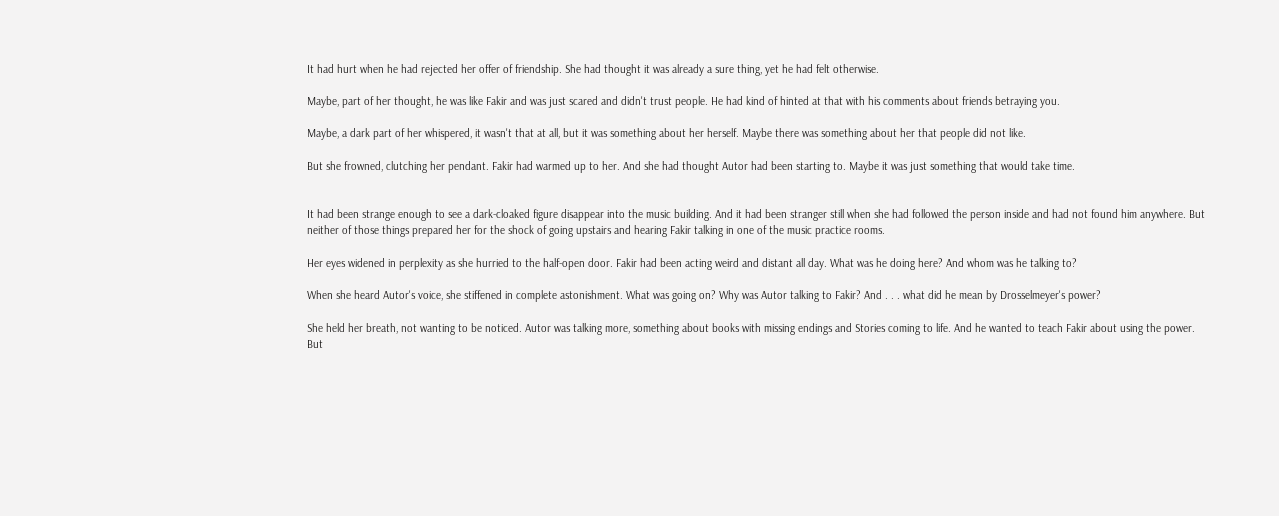It had hurt when he had rejected her offer of friendship. She had thought it was already a sure thing, yet he had felt otherwise.

Maybe, part of her thought, he was like Fakir and was just scared and didn't trust people. He had kind of hinted at that with his comments about friends betraying you.

Maybe, a dark part of her whispered, it wasn't that at all, but it was something about her herself. Maybe there was something about her that people did not like.

But she frowned, clutching her pendant. Fakir had warmed up to her. And she had thought Autor had been starting to. Maybe it was just something that would take time.


It had been strange enough to see a dark-cloaked figure disappear into the music building. And it had been stranger still when she had followed the person inside and had not found him anywhere. But neither of those things prepared her for the shock of going upstairs and hearing Fakir talking in one of the music practice rooms.

Her eyes widened in perplexity as she hurried to the half-open door. Fakir had been acting weird and distant all day. What was he doing here? And whom was he talking to?

When she heard Autor's voice, she stiffened in complete astonishment. What was going on? Why was Autor talking to Fakir? And . . . what did he mean by Drosselmeyer's power?

She held her breath, not wanting to be noticed. Autor was talking more, something about books with missing endings and Stories coming to life. And he wanted to teach Fakir about using the power. But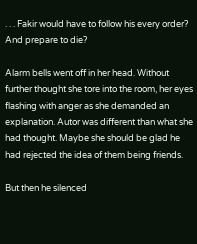. . . Fakir would have to follow his every order? And prepare to die?

Alarm bells went off in her head. Without further thought she tore into the room, her eyes flashing with anger as she demanded an explanation. Autor was different than what she had thought. Maybe she should be glad he had rejected the idea of them being friends.

But then he silenced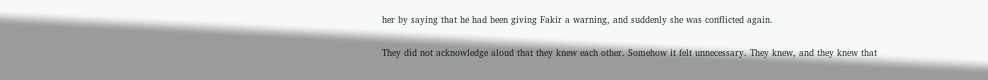her by saying that he had been giving Fakir a warning, and suddenly she was conflicted again.


They did not acknowledge aloud that they knew each other. Somehow it felt unnecessary. They knew, and they knew that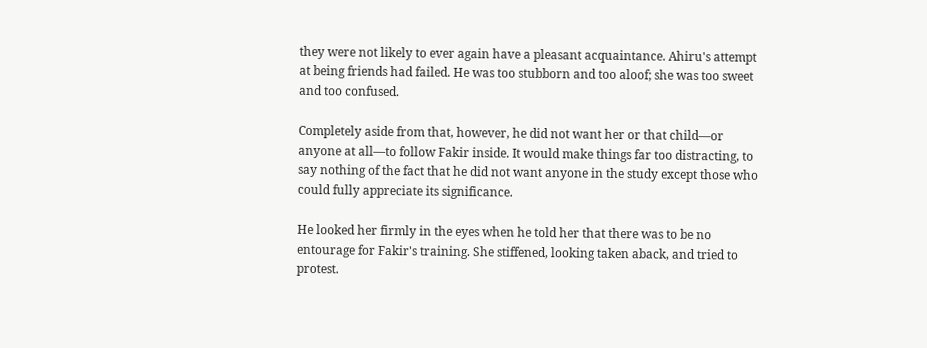they were not likely to ever again have a pleasant acquaintance. Ahiru's attempt at being friends had failed. He was too stubborn and too aloof; she was too sweet and too confused.

Completely aside from that, however, he did not want her or that child—or anyone at all—to follow Fakir inside. It would make things far too distracting, to say nothing of the fact that he did not want anyone in the study except those who could fully appreciate its significance.

He looked her firmly in the eyes when he told her that there was to be no entourage for Fakir's training. She stiffened, looking taken aback, and tried to protest.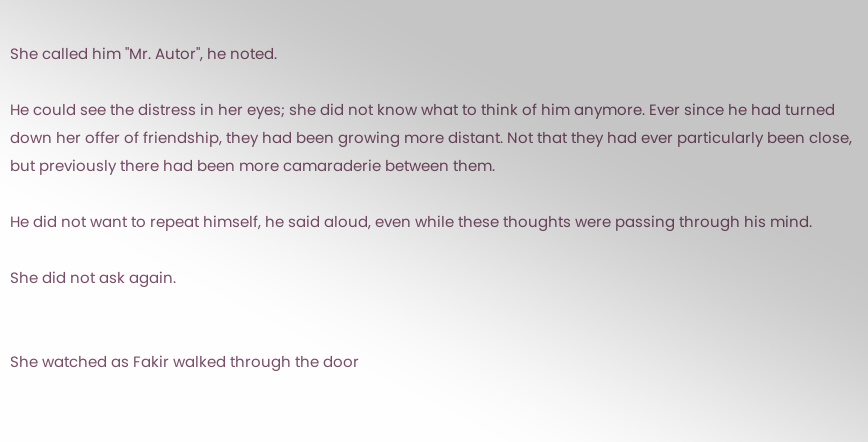She called him "Mr. Autor", he noted.

He could see the distress in her eyes; she did not know what to think of him anymore. Ever since he had turned down her offer of friendship, they had been growing more distant. Not that they had ever particularly been close, but previously there had been more camaraderie between them.

He did not want to repeat himself, he said aloud, even while these thoughts were passing through his mind.

She did not ask again.


She watched as Fakir walked through the door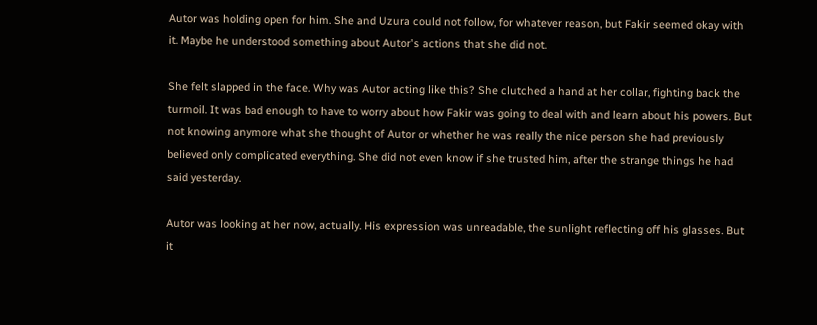Autor was holding open for him. She and Uzura could not follow, for whatever reason, but Fakir seemed okay with it. Maybe he understood something about Autor's actions that she did not.

She felt slapped in the face. Why was Autor acting like this? She clutched a hand at her collar, fighting back the turmoil. It was bad enough to have to worry about how Fakir was going to deal with and learn about his powers. But not knowing anymore what she thought of Autor or whether he was really the nice person she had previously believed only complicated everything. She did not even know if she trusted him, after the strange things he had said yesterday.

Autor was looking at her now, actually. His expression was unreadable, the sunlight reflecting off his glasses. But it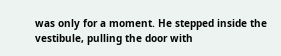was only for a moment. He stepped inside the vestibule, pulling the door with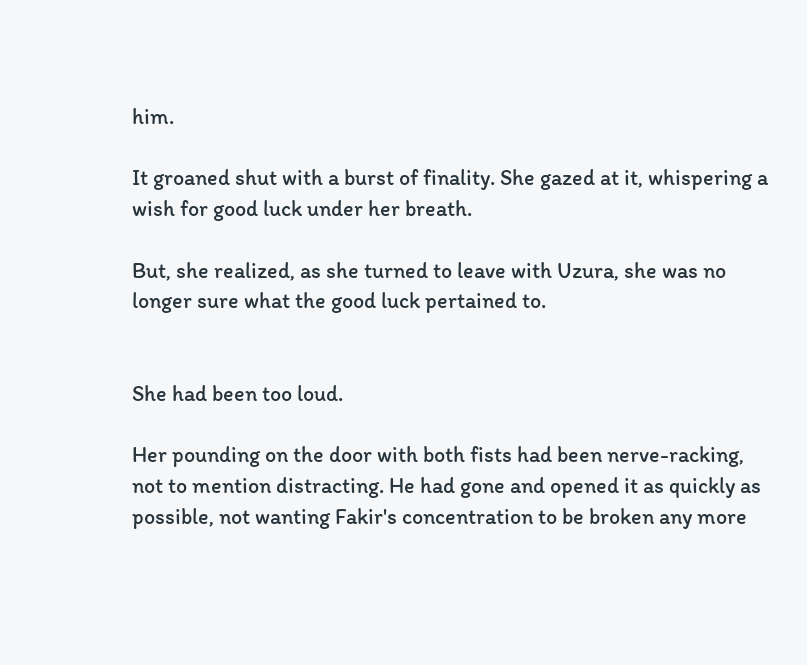him.

It groaned shut with a burst of finality. She gazed at it, whispering a wish for good luck under her breath.

But, she realized, as she turned to leave with Uzura, she was no longer sure what the good luck pertained to.


She had been too loud.

Her pounding on the door with both fists had been nerve-racking, not to mention distracting. He had gone and opened it as quickly as possible, not wanting Fakir's concentration to be broken any more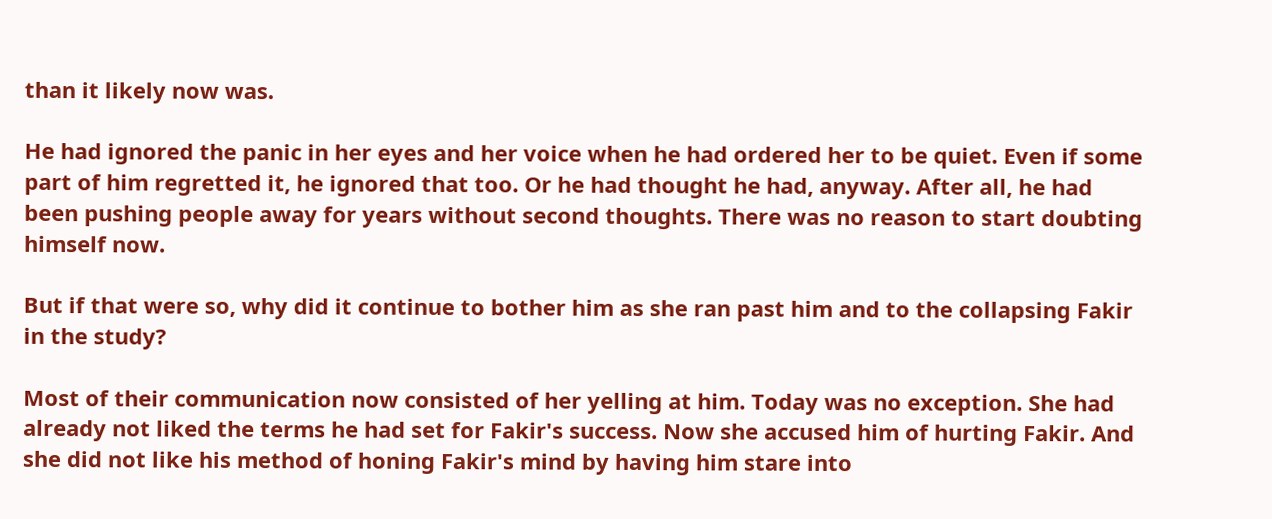than it likely now was.

He had ignored the panic in her eyes and her voice when he had ordered her to be quiet. Even if some part of him regretted it, he ignored that too. Or he had thought he had, anyway. After all, he had been pushing people away for years without second thoughts. There was no reason to start doubting himself now.

But if that were so, why did it continue to bother him as she ran past him and to the collapsing Fakir in the study?

Most of their communication now consisted of her yelling at him. Today was no exception. She had already not liked the terms he had set for Fakir's success. Now she accused him of hurting Fakir. And she did not like his method of honing Fakir's mind by having him stare into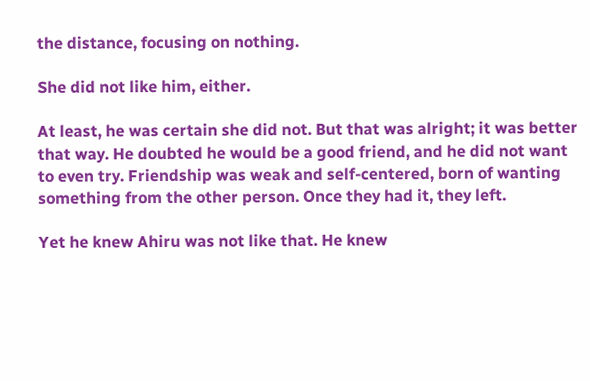the distance, focusing on nothing.

She did not like him, either.

At least, he was certain she did not. But that was alright; it was better that way. He doubted he would be a good friend, and he did not want to even try. Friendship was weak and self-centered, born of wanting something from the other person. Once they had it, they left.

Yet he knew Ahiru was not like that. He knew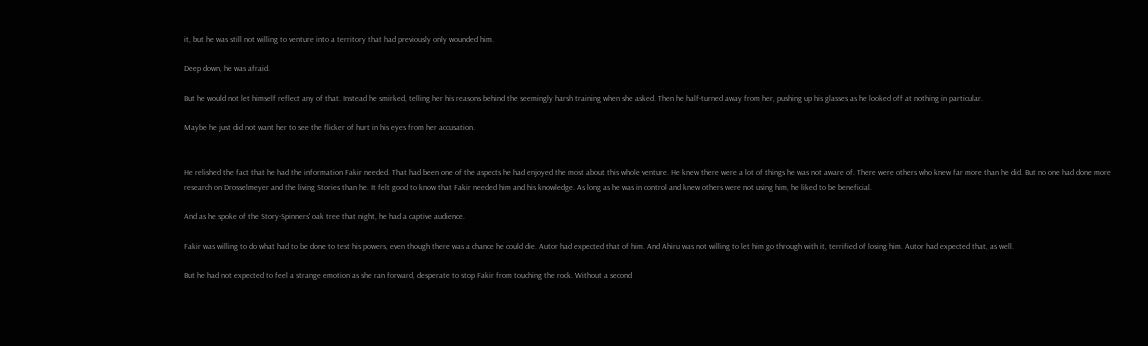it, but he was still not willing to venture into a territory that had previously only wounded him.

Deep down, he was afraid.

But he would not let himself reflect any of that. Instead he smirked, telling her his reasons behind the seemingly harsh training when she asked. Then he half-turned away from her, pushing up his glasses as he looked off at nothing in particular.

Maybe he just did not want her to see the flicker of hurt in his eyes from her accusation.


He relished the fact that he had the information Fakir needed. That had been one of the aspects he had enjoyed the most about this whole venture. He knew there were a lot of things he was not aware of. There were others who knew far more than he did. But no one had done more research on Drosselmeyer and the living Stories than he. It felt good to know that Fakir needed him and his knowledge. As long as he was in control and knew others were not using him, he liked to be beneficial.

And as he spoke of the Story-Spinners' oak tree that night, he had a captive audience.

Fakir was willing to do what had to be done to test his powers, even though there was a chance he could die. Autor had expected that of him. And Ahiru was not willing to let him go through with it, terrified of losing him. Autor had expected that, as well.

But he had not expected to feel a strange emotion as she ran forward, desperate to stop Fakir from touching the rock. Without a second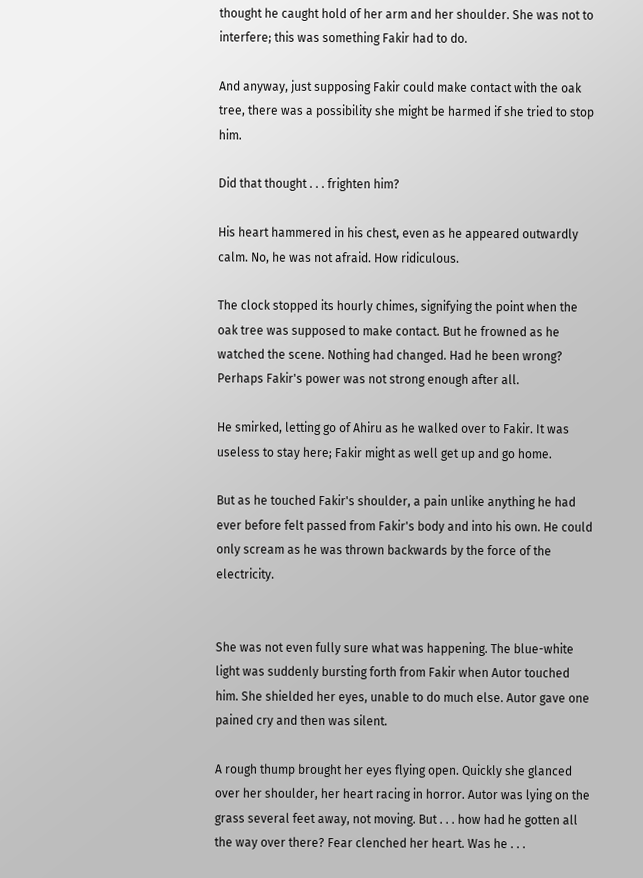thought he caught hold of her arm and her shoulder. She was not to interfere; this was something Fakir had to do.

And anyway, just supposing Fakir could make contact with the oak tree, there was a possibility she might be harmed if she tried to stop him.

Did that thought . . . frighten him?

His heart hammered in his chest, even as he appeared outwardly calm. No, he was not afraid. How ridiculous.

The clock stopped its hourly chimes, signifying the point when the oak tree was supposed to make contact. But he frowned as he watched the scene. Nothing had changed. Had he been wrong? Perhaps Fakir's power was not strong enough after all.

He smirked, letting go of Ahiru as he walked over to Fakir. It was useless to stay here; Fakir might as well get up and go home.

But as he touched Fakir's shoulder, a pain unlike anything he had ever before felt passed from Fakir's body and into his own. He could only scream as he was thrown backwards by the force of the electricity.


She was not even fully sure what was happening. The blue-white light was suddenly bursting forth from Fakir when Autor touched him. She shielded her eyes, unable to do much else. Autor gave one pained cry and then was silent.

A rough thump brought her eyes flying open. Quickly she glanced over her shoulder, her heart racing in horror. Autor was lying on the grass several feet away, not moving. But . . . how had he gotten all the way over there? Fear clenched her heart. Was he . . .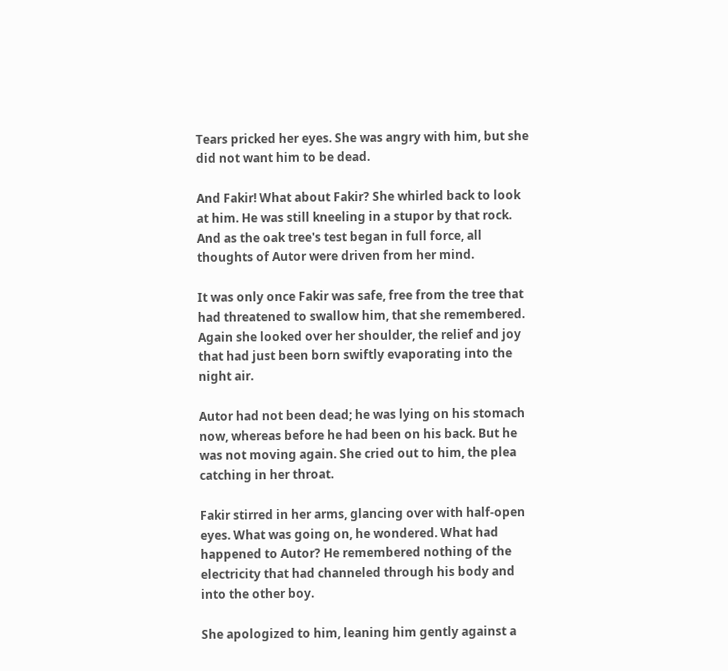Tears pricked her eyes. She was angry with him, but she did not want him to be dead.

And Fakir! What about Fakir? She whirled back to look at him. He was still kneeling in a stupor by that rock. And as the oak tree's test began in full force, all thoughts of Autor were driven from her mind.

It was only once Fakir was safe, free from the tree that had threatened to swallow him, that she remembered. Again she looked over her shoulder, the relief and joy that had just been born swiftly evaporating into the night air.

Autor had not been dead; he was lying on his stomach now, whereas before he had been on his back. But he was not moving again. She cried out to him, the plea catching in her throat.

Fakir stirred in her arms, glancing over with half-open eyes. What was going on, he wondered. What had happened to Autor? He remembered nothing of the electricity that had channeled through his body and into the other boy.

She apologized to him, leaning him gently against a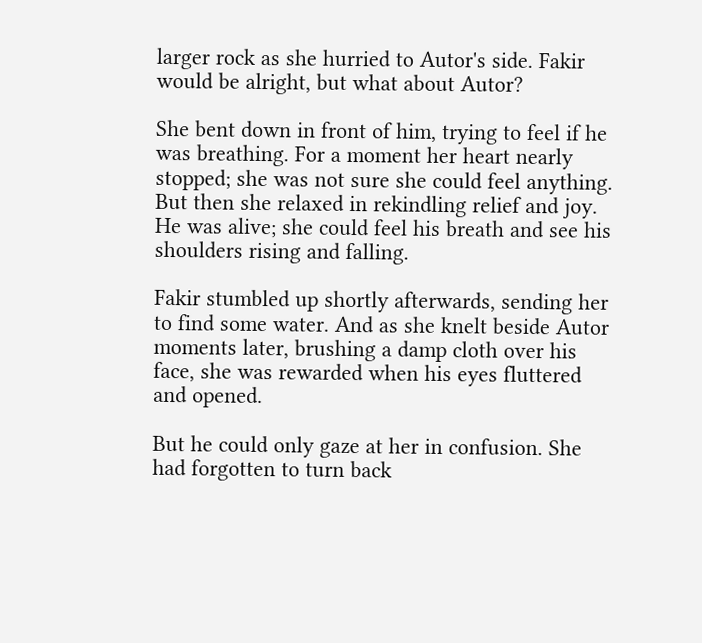larger rock as she hurried to Autor's side. Fakir would be alright, but what about Autor?

She bent down in front of him, trying to feel if he was breathing. For a moment her heart nearly stopped; she was not sure she could feel anything. But then she relaxed in rekindling relief and joy. He was alive; she could feel his breath and see his shoulders rising and falling.

Fakir stumbled up shortly afterwards, sending her to find some water. And as she knelt beside Autor moments later, brushing a damp cloth over his face, she was rewarded when his eyes fluttered and opened.

But he could only gaze at her in confusion. She had forgotten to turn back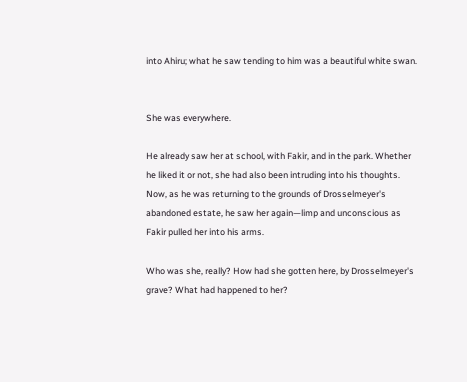into Ahiru; what he saw tending to him was a beautiful white swan.


She was everywhere.

He already saw her at school, with Fakir, and in the park. Whether he liked it or not, she had also been intruding into his thoughts. Now, as he was returning to the grounds of Drosselmeyer's abandoned estate, he saw her again—limp and unconscious as Fakir pulled her into his arms.

Who was she, really? How had she gotten here, by Drosselmeyer's grave? What had happened to her?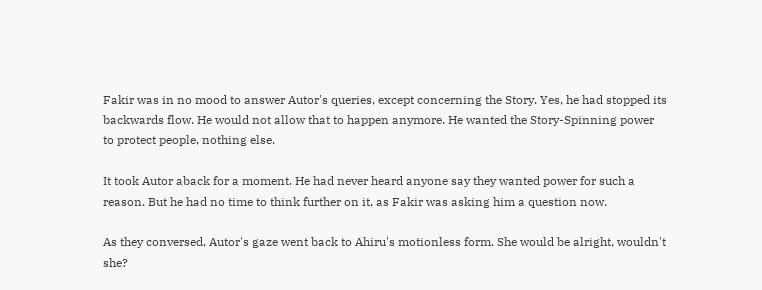Fakir was in no mood to answer Autor's queries, except concerning the Story. Yes, he had stopped its backwards flow. He would not allow that to happen anymore. He wanted the Story-Spinning power to protect people, nothing else.

It took Autor aback for a moment. He had never heard anyone say they wanted power for such a reason. But he had no time to think further on it, as Fakir was asking him a question now.

As they conversed, Autor's gaze went back to Ahiru's motionless form. She would be alright, wouldn't she?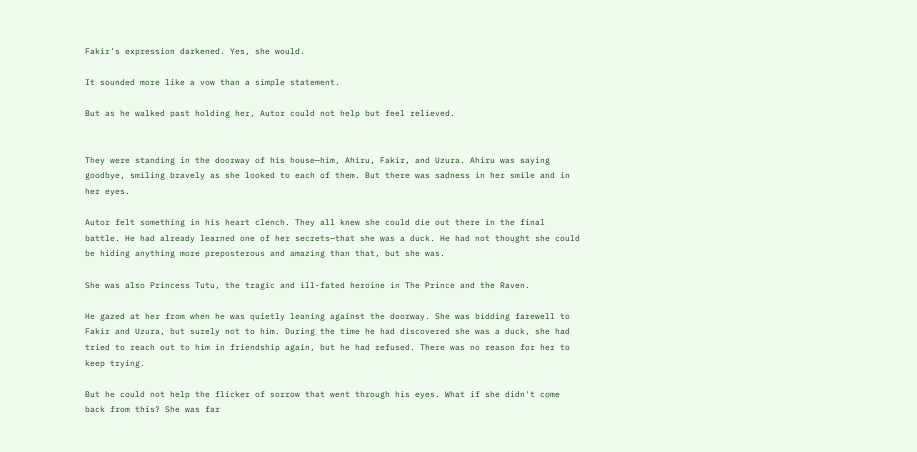Fakir's expression darkened. Yes, she would.

It sounded more like a vow than a simple statement.

But as he walked past holding her, Autor could not help but feel relieved.


They were standing in the doorway of his house—him, Ahiru, Fakir, and Uzura. Ahiru was saying goodbye, smiling bravely as she looked to each of them. But there was sadness in her smile and in her eyes.

Autor felt something in his heart clench. They all knew she could die out there in the final battle. He had already learned one of her secrets—that she was a duck. He had not thought she could be hiding anything more preposterous and amazing than that, but she was.

She was also Princess Tutu, the tragic and ill-fated heroine in The Prince and the Raven.

He gazed at her from when he was quietly leaning against the doorway. She was bidding farewell to Fakir and Uzura, but surely not to him. During the time he had discovered she was a duck, she had tried to reach out to him in friendship again, but he had refused. There was no reason for her to keep trying.

But he could not help the flicker of sorrow that went through his eyes. What if she didn't come back from this? She was far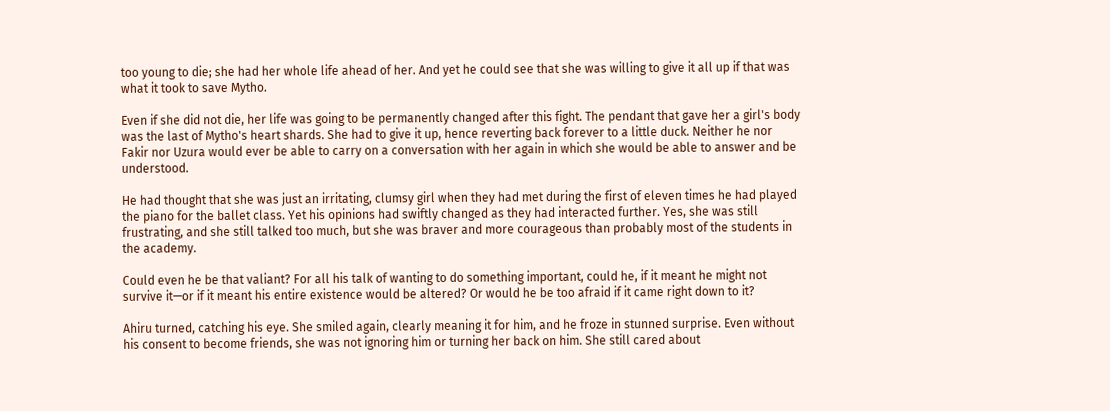too young to die; she had her whole life ahead of her. And yet he could see that she was willing to give it all up if that was what it took to save Mytho.

Even if she did not die, her life was going to be permanently changed after this fight. The pendant that gave her a girl's body was the last of Mytho's heart shards. She had to give it up, hence reverting back forever to a little duck. Neither he nor Fakir nor Uzura would ever be able to carry on a conversation with her again in which she would be able to answer and be understood.

He had thought that she was just an irritating, clumsy girl when they had met during the first of eleven times he had played the piano for the ballet class. Yet his opinions had swiftly changed as they had interacted further. Yes, she was still frustrating, and she still talked too much, but she was braver and more courageous than probably most of the students in the academy.

Could even he be that valiant? For all his talk of wanting to do something important, could he, if it meant he might not survive it—or if it meant his entire existence would be altered? Or would he be too afraid if it came right down to it?

Ahiru turned, catching his eye. She smiled again, clearly meaning it for him, and he froze in stunned surprise. Even without his consent to become friends, she was not ignoring him or turning her back on him. She still cared about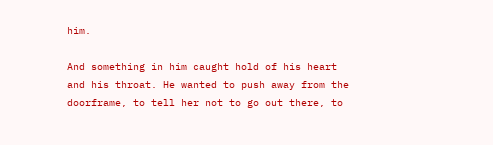him.

And something in him caught hold of his heart and his throat. He wanted to push away from the doorframe, to tell her not to go out there, to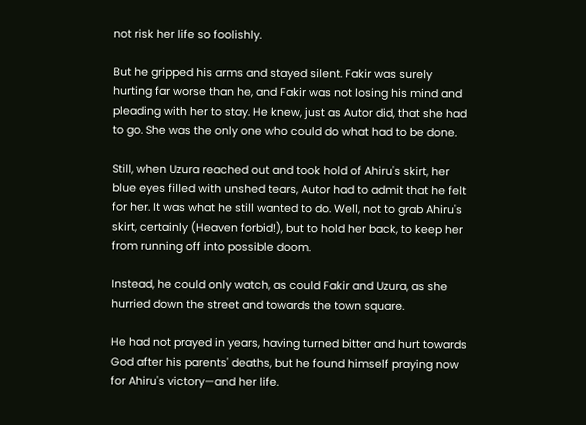not risk her life so foolishly.

But he gripped his arms and stayed silent. Fakir was surely hurting far worse than he, and Fakir was not losing his mind and pleading with her to stay. He knew, just as Autor did, that she had to go. She was the only one who could do what had to be done.

Still, when Uzura reached out and took hold of Ahiru's skirt, her blue eyes filled with unshed tears, Autor had to admit that he felt for her. It was what he still wanted to do. Well, not to grab Ahiru's skirt, certainly (Heaven forbid!), but to hold her back, to keep her from running off into possible doom.

Instead, he could only watch, as could Fakir and Uzura, as she hurried down the street and towards the town square.

He had not prayed in years, having turned bitter and hurt towards God after his parents' deaths, but he found himself praying now for Ahiru's victory—and her life.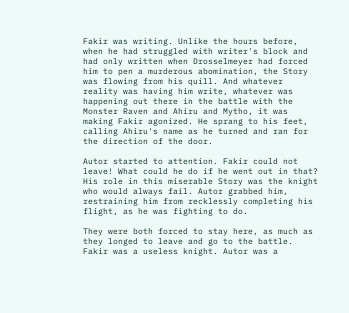Fakir was writing. Unlike the hours before, when he had struggled with writer's block and had only written when Drosselmeyer had forced him to pen a murderous abomination, the Story was flowing from his quill. And whatever reality was having him write, whatever was happening out there in the battle with the Monster Raven and Ahiru and Mytho, it was making Fakir agonized. He sprang to his feet, calling Ahiru's name as he turned and ran for the direction of the door.

Autor started to attention. Fakir could not leave! What could he do if he went out in that? His role in this miserable Story was the knight who would always fail. Autor grabbed him, restraining him from recklessly completing his flight, as he was fighting to do.

They were both forced to stay here, as much as they longed to leave and go to the battle. Fakir was a useless knight. Autor was a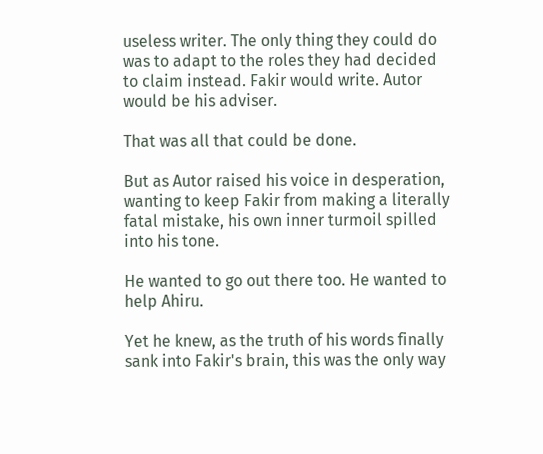useless writer. The only thing they could do was to adapt to the roles they had decided to claim instead. Fakir would write. Autor would be his adviser.

That was all that could be done.

But as Autor raised his voice in desperation, wanting to keep Fakir from making a literally fatal mistake, his own inner turmoil spilled into his tone.

He wanted to go out there too. He wanted to help Ahiru.

Yet he knew, as the truth of his words finally sank into Fakir's brain, this was the only way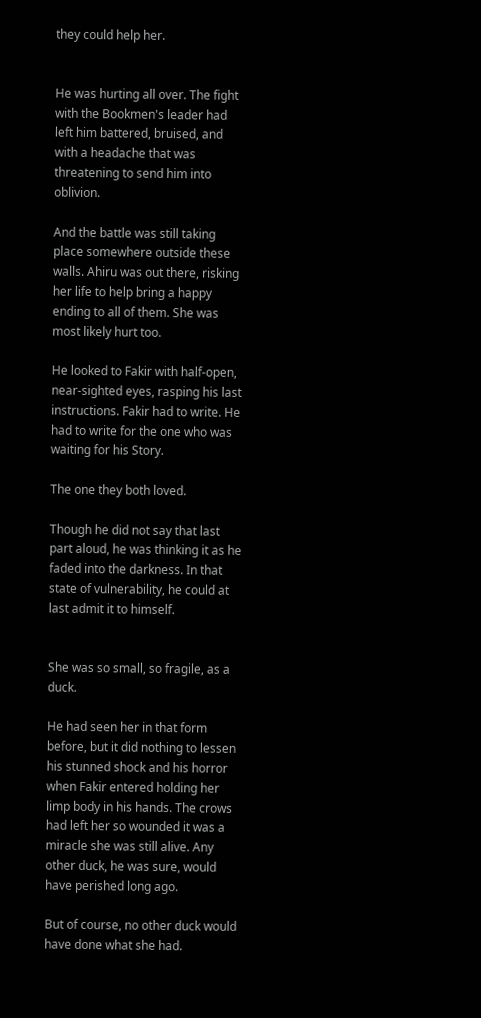they could help her.


He was hurting all over. The fight with the Bookmen's leader had left him battered, bruised, and with a headache that was threatening to send him into oblivion.

And the battle was still taking place somewhere outside these walls. Ahiru was out there, risking her life to help bring a happy ending to all of them. She was most likely hurt too.

He looked to Fakir with half-open, near-sighted eyes, rasping his last instructions. Fakir had to write. He had to write for the one who was waiting for his Story.

The one they both loved.

Though he did not say that last part aloud, he was thinking it as he faded into the darkness. In that state of vulnerability, he could at last admit it to himself.


She was so small, so fragile, as a duck.

He had seen her in that form before, but it did nothing to lessen his stunned shock and his horror when Fakir entered holding her limp body in his hands. The crows had left her so wounded it was a miracle she was still alive. Any other duck, he was sure, would have perished long ago.

But of course, no other duck would have done what she had.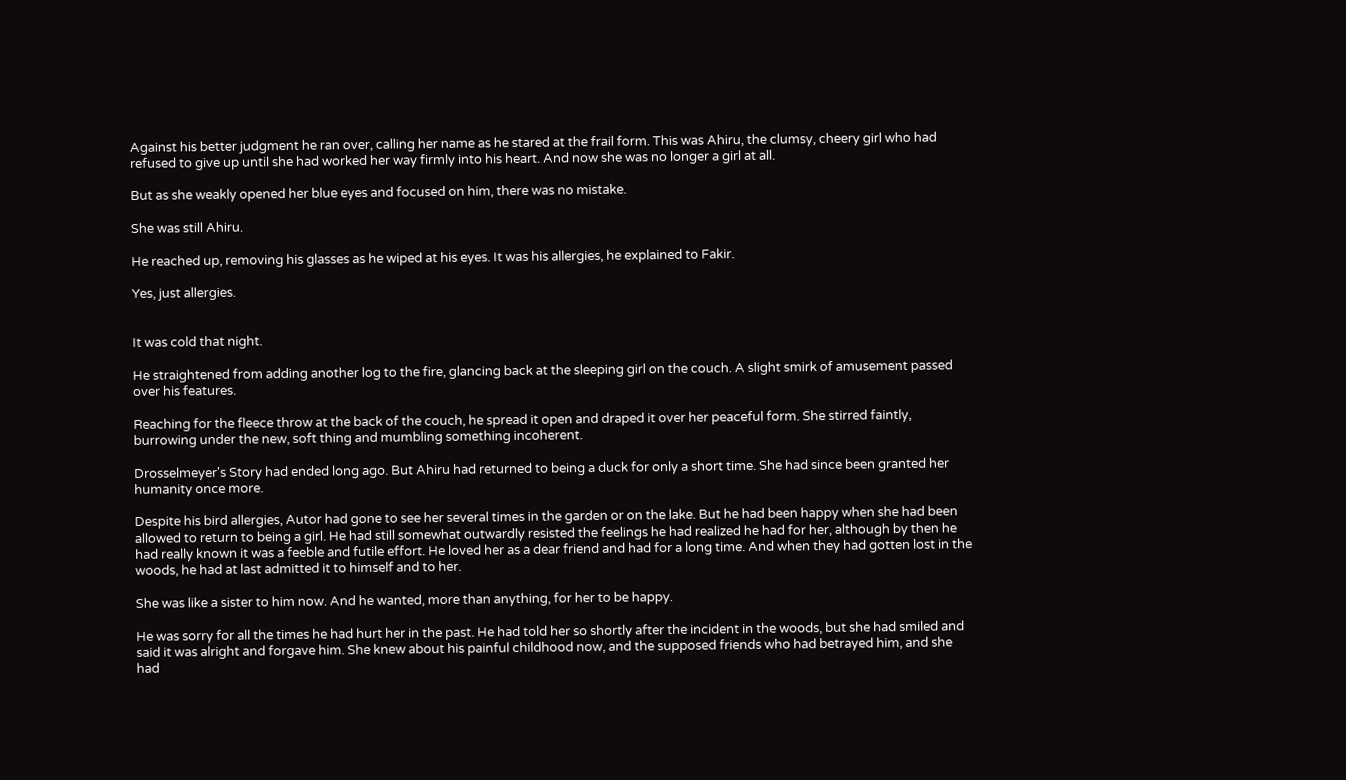Against his better judgment he ran over, calling her name as he stared at the frail form. This was Ahiru, the clumsy, cheery girl who had refused to give up until she had worked her way firmly into his heart. And now she was no longer a girl at all.

But as she weakly opened her blue eyes and focused on him, there was no mistake.

She was still Ahiru.

He reached up, removing his glasses as he wiped at his eyes. It was his allergies, he explained to Fakir.

Yes, just allergies.


It was cold that night.

He straightened from adding another log to the fire, glancing back at the sleeping girl on the couch. A slight smirk of amusement passed over his features.

Reaching for the fleece throw at the back of the couch, he spread it open and draped it over her peaceful form. She stirred faintly, burrowing under the new, soft thing and mumbling something incoherent.

Drosselmeyer's Story had ended long ago. But Ahiru had returned to being a duck for only a short time. She had since been granted her humanity once more.

Despite his bird allergies, Autor had gone to see her several times in the garden or on the lake. But he had been happy when she had been allowed to return to being a girl. He had still somewhat outwardly resisted the feelings he had realized he had for her, although by then he had really known it was a feeble and futile effort. He loved her as a dear friend and had for a long time. And when they had gotten lost in the woods, he had at last admitted it to himself and to her.

She was like a sister to him now. And he wanted, more than anything, for her to be happy.

He was sorry for all the times he had hurt her in the past. He had told her so shortly after the incident in the woods, but she had smiled and said it was alright and forgave him. She knew about his painful childhood now, and the supposed friends who had betrayed him, and she had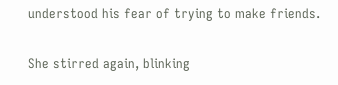understood his fear of trying to make friends.

She stirred again, blinking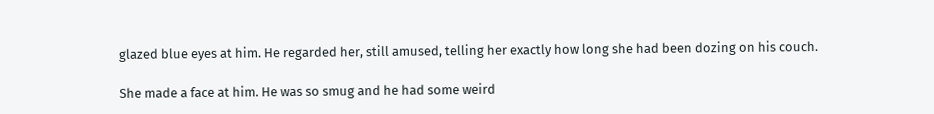glazed blue eyes at him. He regarded her, still amused, telling her exactly how long she had been dozing on his couch.

She made a face at him. He was so smug and he had some weird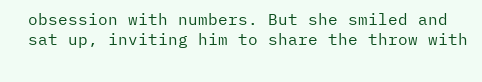obsession with numbers. But she smiled and sat up, inviting him to share the throw with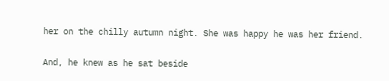her on the chilly autumn night. She was happy he was her friend.

And, he knew as he sat beside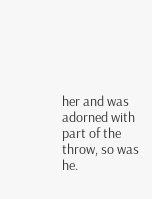her and was adorned with part of the throw, so was he.